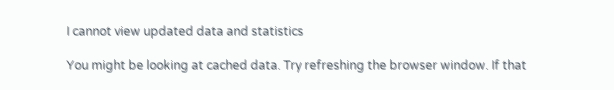I cannot view updated data and statistics

You might be looking at cached data. Try refreshing the browser window. If that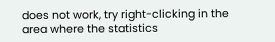does not work, try right-clicking in the area where the statistics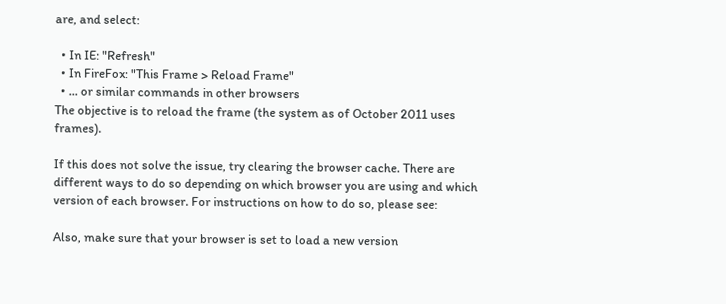are, and select:

  • In IE: "Refresh"
  • In FireFox: "This Frame > Reload Frame"
  • ... or similar commands in other browsers
The objective is to reload the frame (the system as of October 2011 uses frames).

If this does not solve the issue, try clearing the browser cache. There are different ways to do so depending on which browser you are using and which version of each browser. For instructions on how to do so, please see:

Also, make sure that your browser is set to load a new version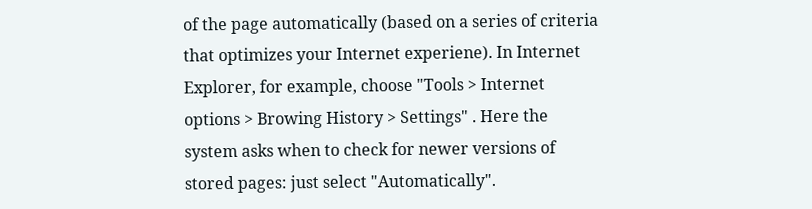of the page automatically (based on a series of criteria that optimizes your Internet experiene). In Internet
Explorer, for example, choose "Tools > Internet options > Browing History > Settings" . Here the system asks when to check for newer versions of stored pages: just select "Automatically".